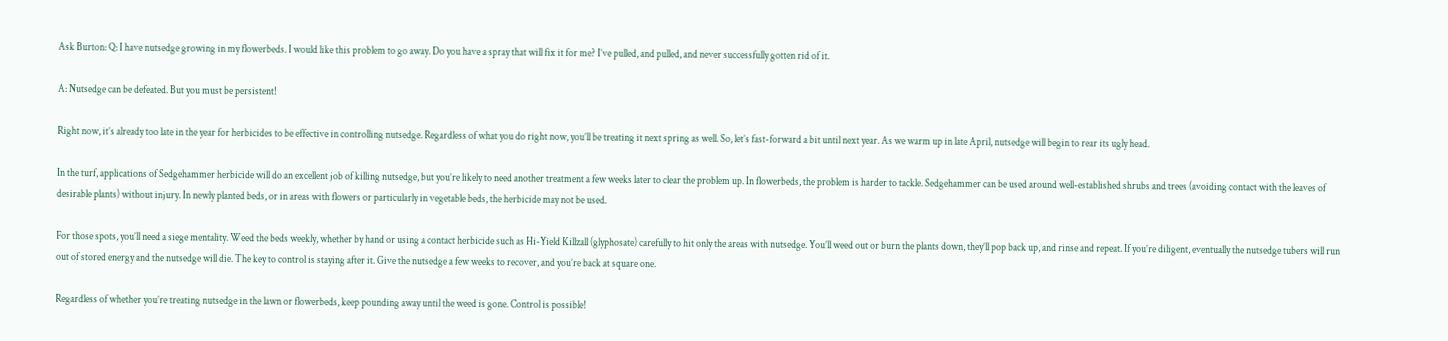Ask Burton: Q: I have nutsedge growing in my flowerbeds. I would like this problem to go away. Do you have a spray that will fix it for me? I’ve pulled, and pulled, and never successfully gotten rid of it.

A: Nutsedge can be defeated. But you must be persistent!

Right now, it’s already too late in the year for herbicides to be effective in controlling nutsedge. Regardless of what you do right now, you’ll be treating it next spring as well. So, let’s fast-forward a bit until next year. As we warm up in late April, nutsedge will begin to rear its ugly head.

In the turf, applications of Sedgehammer herbicide will do an excellent job of killing nutsedge, but you’re likely to need another treatment a few weeks later to clear the problem up. In flowerbeds, the problem is harder to tackle. Sedgehammer can be used around well-established shrubs and trees (avoiding contact with the leaves of desirable plants) without injury. In newly planted beds, or in areas with flowers or particularly in vegetable beds, the herbicide may not be used.

For those spots, you’ll need a siege mentality. Weed the beds weekly, whether by hand or using a contact herbicide such as Hi-Yield Killzall (glyphosate) carefully to hit only the areas with nutsedge. You’ll weed out or burn the plants down, they’ll pop back up, and rinse and repeat. If you’re diligent, eventually the nutsedge tubers will run out of stored energy and the nutsedge will die. The key to control is staying after it. Give the nutsedge a few weeks to recover, and you’re back at square one.

Regardless of whether you’re treating nutsedge in the lawn or flowerbeds, keep pounding away until the weed is gone. Control is possible!